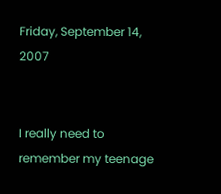Friday, September 14, 2007


I really need to remember my teenage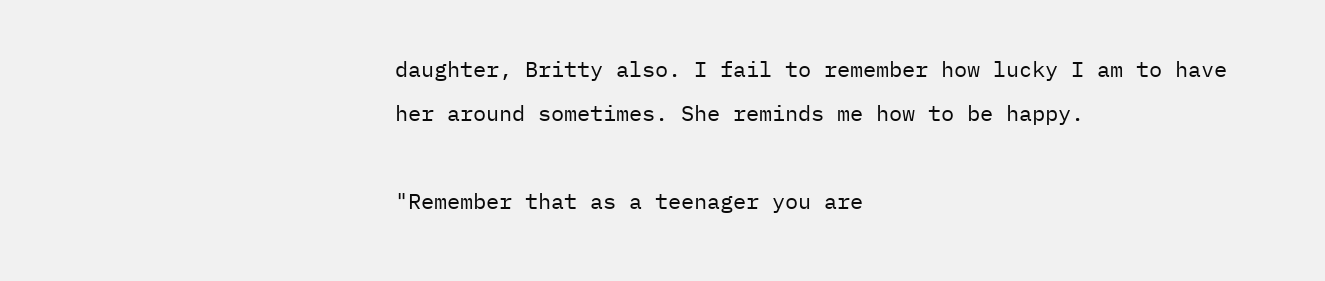daughter, Britty also. I fail to remember how lucky I am to have her around sometimes. She reminds me how to be happy.

"Remember that as a teenager you are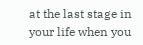at the last stage in your life when you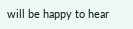will be happy to hear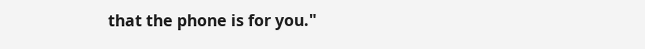that the phone is for you."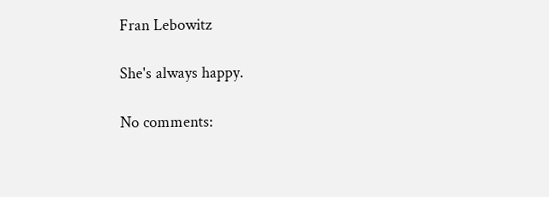Fran Lebowitz

She's always happy.

No comments: